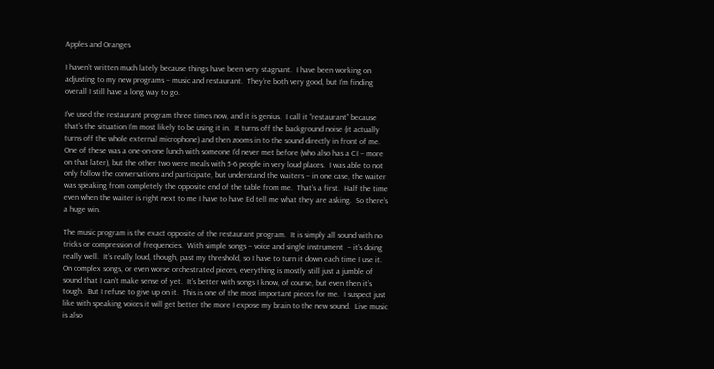Apples and Oranges

I haven’t written much lately because things have been very stagnant.  I have been working on adjusting to my new programs – music and restaurant.  They’re both very good, but I’m finding overall I still have a long way to go.

I’ve used the restaurant program three times now, and it is genius.  I call it “restaurant” because that’s the situation I’m most likely to be using it in.  It turns off the background noise (it actually turns off the whole external microphone) and then zooms in to the sound directly in front of me.  One of these was a one-on-one lunch with someone I’d never met before (who also has a CI – more on that later), but the other two were meals with 5-6 people in very loud places.  I was able to not only follow the conversations and participate, but understand the waiters – in one case, the waiter was speaking from completely the opposite end of the table from me.  That’s a first.  Half the time even when the waiter is right next to me I have to have Ed tell me what they are asking.  So there’s a huge win.

The music program is the exact opposite of the restaurant program.  It is simply all sound with no tricks or compression of frequencies.  With simple songs – voice and single instrument  – it’s doing really well.  It’s really loud, though, past my threshold, so I have to turn it down each time I use it.  On complex songs, or even worse orchestrated pieces, everything is mostly still just a jumble of sound that I can’t make sense of yet.  It’s better with songs I know, of course, but even then it’s tough.  But I refuse to give up on it.  This is one of the most important pieces for me.  I suspect just like with speaking voices it will get better the more I expose my brain to the new sound.  Live music is also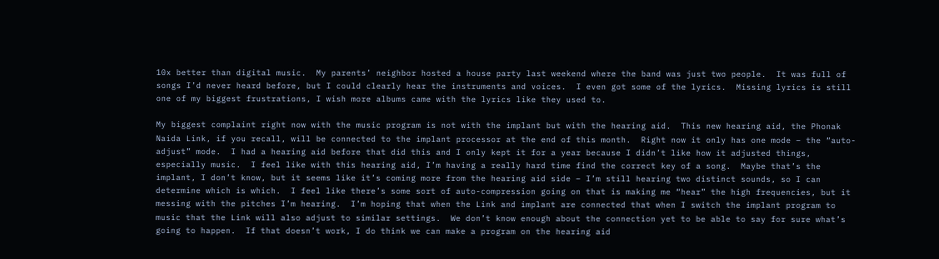10x better than digital music.  My parents’ neighbor hosted a house party last weekend where the band was just two people.  It was full of songs I’d never heard before, but I could clearly hear the instruments and voices.  I even got some of the lyrics.  Missing lyrics is still one of my biggest frustrations, I wish more albums came with the lyrics like they used to.

My biggest complaint right now with the music program is not with the implant but with the hearing aid.  This new hearing aid, the Phonak Naida Link, if you recall, will be connected to the implant processor at the end of this month.  Right now it only has one mode – the “auto-adjust” mode.  I had a hearing aid before that did this and I only kept it for a year because I didn’t like how it adjusted things, especially music.  I feel like with this hearing aid, I’m having a really hard time find the correct key of a song.  Maybe that’s the implant, I don’t know, but it seems like it’s coming more from the hearing aid side – I’m still hearing two distinct sounds, so I can determine which is which.  I feel like there’s some sort of auto-compression going on that is making me “hear” the high frequencies, but it messing with the pitches I’m hearing.  I’m hoping that when the Link and implant are connected that when I switch the implant program to music that the Link will also adjust to similar settings.  We don’t know enough about the connection yet to be able to say for sure what’s going to happen.  If that doesn’t work, I do think we can make a program on the hearing aid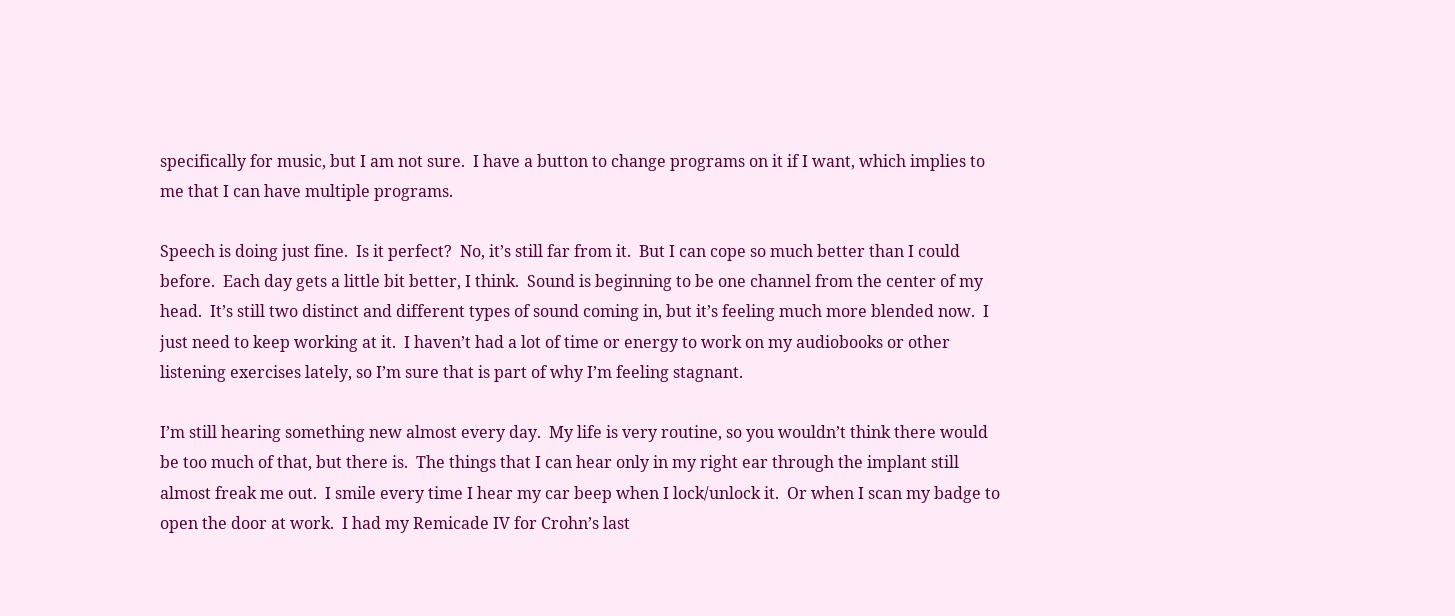specifically for music, but I am not sure.  I have a button to change programs on it if I want, which implies to me that I can have multiple programs.

Speech is doing just fine.  Is it perfect?  No, it’s still far from it.  But I can cope so much better than I could before.  Each day gets a little bit better, I think.  Sound is beginning to be one channel from the center of my head.  It’s still two distinct and different types of sound coming in, but it’s feeling much more blended now.  I just need to keep working at it.  I haven’t had a lot of time or energy to work on my audiobooks or other listening exercises lately, so I’m sure that is part of why I’m feeling stagnant.

I’m still hearing something new almost every day.  My life is very routine, so you wouldn’t think there would be too much of that, but there is.  The things that I can hear only in my right ear through the implant still almost freak me out.  I smile every time I hear my car beep when I lock/unlock it.  Or when I scan my badge to open the door at work.  I had my Remicade IV for Crohn’s last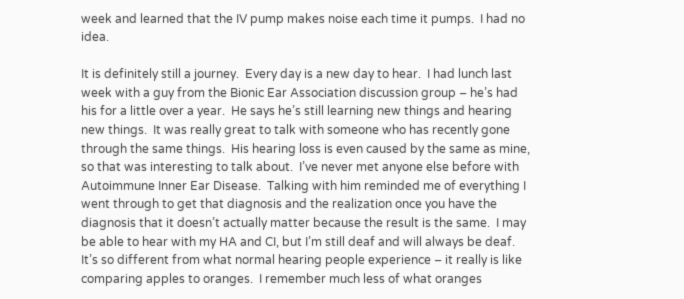week and learned that the IV pump makes noise each time it pumps.  I had no idea.

It is definitely still a journey.  Every day is a new day to hear.  I had lunch last week with a guy from the Bionic Ear Association discussion group – he’s had his for a little over a year.  He says he’s still learning new things and hearing new things.  It was really great to talk with someone who has recently gone through the same things.  His hearing loss is even caused by the same as mine, so that was interesting to talk about.  I’ve never met anyone else before with Autoimmune Inner Ear Disease.  Talking with him reminded me of everything I went through to get that diagnosis and the realization once you have the diagnosis that it doesn’t actually matter because the result is the same.  I may be able to hear with my HA and CI, but I’m still deaf and will always be deaf.  It’s so different from what normal hearing people experience – it really is like comparing apples to oranges.  I remember much less of what oranges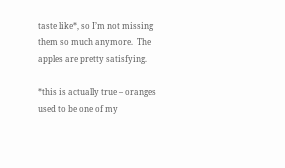taste like*, so I’m not missing them so much anymore.  The apples are pretty satisfying.

*this is actually true – oranges used to be one of my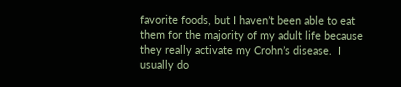favorite foods, but I haven’t been able to eat them for the majority of my adult life because they really activate my Crohn’s disease.  I usually do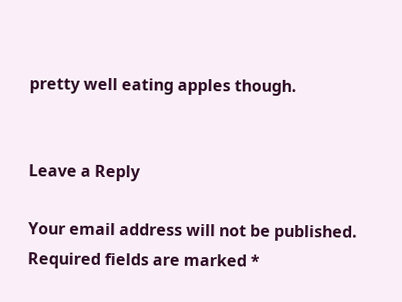pretty well eating apples though.


Leave a Reply

Your email address will not be published. Required fields are marked *